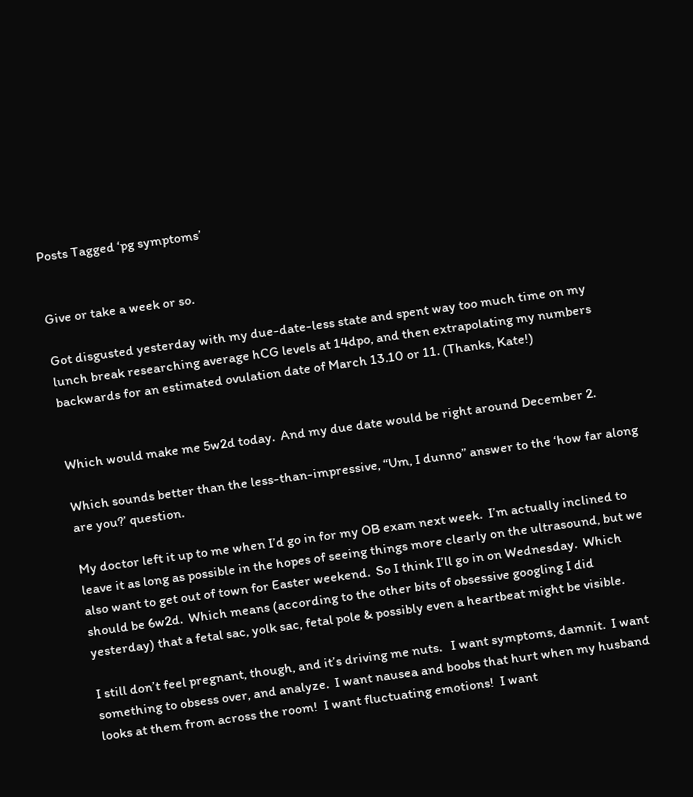Posts Tagged ‘pg symptoms’


Give or take a week or so.

Got disgusted yesterday with my due-date-less state and spent way too much time on my lunch break researching average hCG levels at 14dpo, and then extrapolating my numbers backwards for an estimated ovulation date of March 13.10 or 11. (Thanks, Kate!)


Which would make me 5w2d today.  And my due date would be right around December 2.

Which sounds better than the less-than-impressive, “Um, I dunno” answer to the ‘how far along are you?’ question.

My doctor left it up to me when I’d go in for my OB exam next week.  I’m actually inclined to leave it as long as possible in the hopes of seeing things more clearly on the ultrasound, but we also want to get out of town for Easter weekend.  So I think I’ll go in on Wednesday.  Which should be 6w2d.  Which means (according to the other bits of obsessive googling I did yesterday) that a fetal sac, yolk sac, fetal pole & possibly even a heartbeat might be visible.

I still don’t feel pregnant, though, and it’s driving me nuts.   I want symptoms, damnit.  I want something to obsess over, and analyze.  I want nausea and boobs that hurt when my husband looks at them from across the room!  I want fluctuating emotions!  I want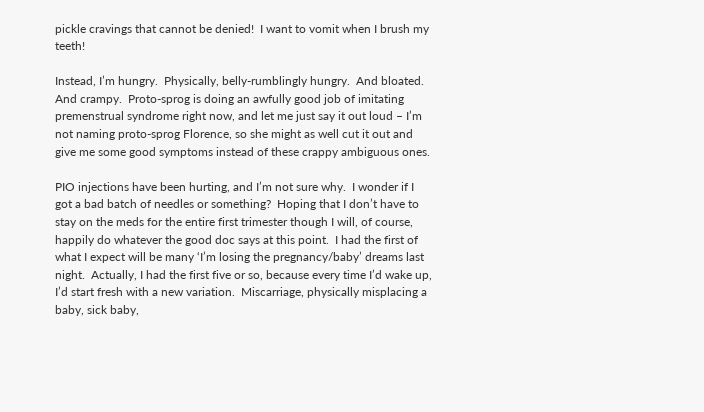pickle cravings that cannot be denied!  I want to vomit when I brush my teeth!

Instead, I’m hungry.  Physically, belly-rumblingly hungry.  And bloated.  And crampy.  Proto-sprog is doing an awfully good job of imitating premenstrual syndrome right now, and let me just say it out loud – I’m not naming proto-sprog Florence, so she might as well cut it out and give me some good symptoms instead of these crappy ambiguous ones.

PIO injections have been hurting, and I’m not sure why.  I wonder if I got a bad batch of needles or something?  Hoping that I don’t have to stay on the meds for the entire first trimester though I will, of course, happily do whatever the good doc says at this point.  I had the first of what I expect will be many ‘I’m losing the pregnancy/baby’ dreams last night.  Actually, I had the first five or so, because every time I’d wake up, I’d start fresh with a new variation.  Miscarriage, physically misplacing a baby, sick baby,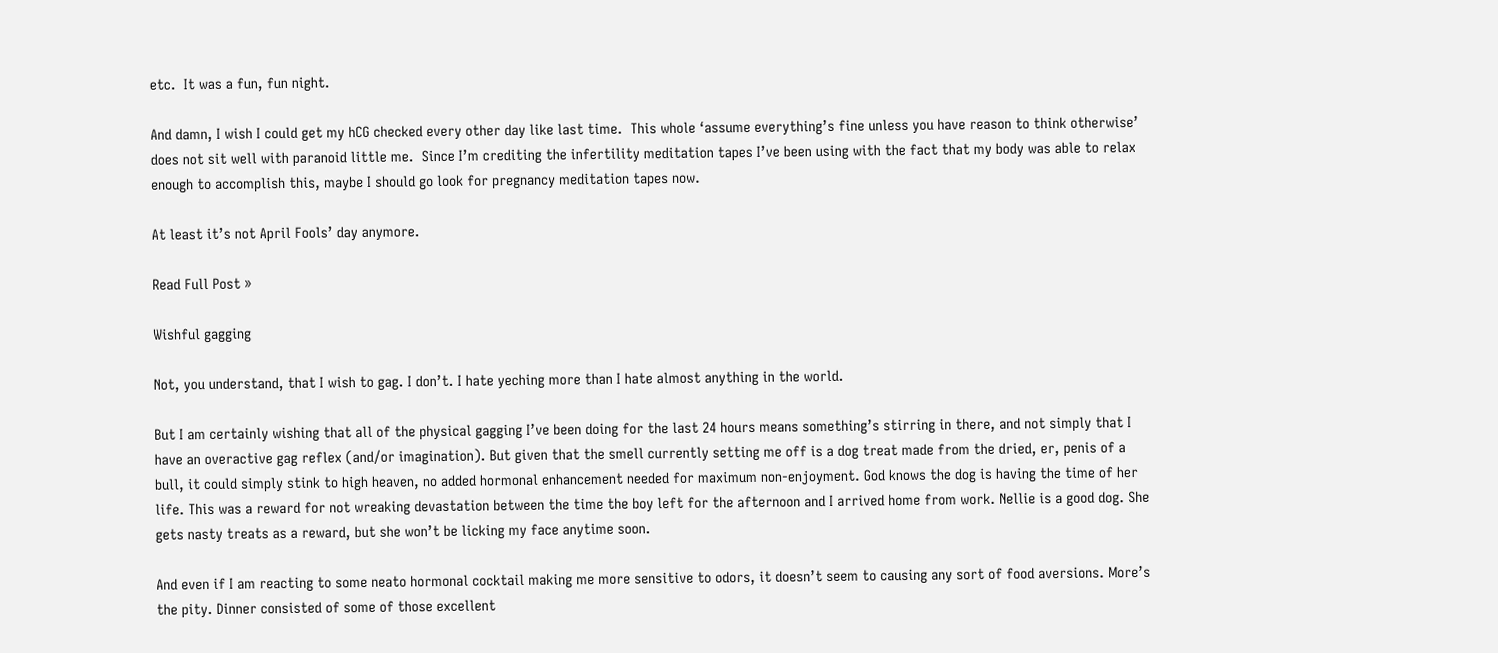etc.  It was a fun, fun night.

And damn, I wish I could get my hCG checked every other day like last time.  This whole ‘assume everything’s fine unless you have reason to think otherwise’ does not sit well with paranoid little me.  Since I’m crediting the infertility meditation tapes I’ve been using with the fact that my body was able to relax enough to accomplish this, maybe I should go look for pregnancy meditation tapes now.

At least it’s not April Fools’ day anymore.

Read Full Post »

Wishful gagging

Not, you understand, that I wish to gag. I don’t. I hate yeching more than I hate almost anything in the world.

But I am certainly wishing that all of the physical gagging I’ve been doing for the last 24 hours means something’s stirring in there, and not simply that I have an overactive gag reflex (and/or imagination). But given that the smell currently setting me off is a dog treat made from the dried, er, penis of a bull, it could simply stink to high heaven, no added hormonal enhancement needed for maximum non-enjoyment. God knows the dog is having the time of her life. This was a reward for not wreaking devastation between the time the boy left for the afternoon and I arrived home from work. Nellie is a good dog. She gets nasty treats as a reward, but she won’t be licking my face anytime soon.

And even if I am reacting to some neato hormonal cocktail making me more sensitive to odors, it doesn’t seem to causing any sort of food aversions. More’s the pity. Dinner consisted of some of those excellent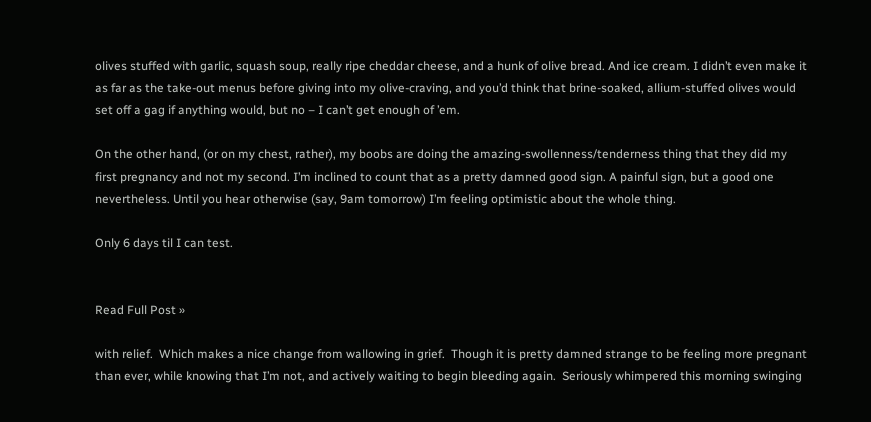olives stuffed with garlic, squash soup, really ripe cheddar cheese, and a hunk of olive bread. And ice cream. I didn’t even make it as far as the take-out menus before giving into my olive-craving, and you’d think that brine-soaked, allium-stuffed olives would set off a gag if anything would, but no – I can’t get enough of ’em.

On the other hand, (or on my chest, rather), my boobs are doing the amazing-swollenness/tenderness thing that they did my first pregnancy and not my second. I’m inclined to count that as a pretty damned good sign. A painful sign, but a good one nevertheless. Until you hear otherwise (say, 9am tomorrow) I’m feeling optimistic about the whole thing.

Only 6 days til I can test.


Read Full Post »

with relief.  Which makes a nice change from wallowing in grief.  Though it is pretty damned strange to be feeling more pregnant than ever, while knowing that I’m not, and actively waiting to begin bleeding again.  Seriously whimpered this morning swinging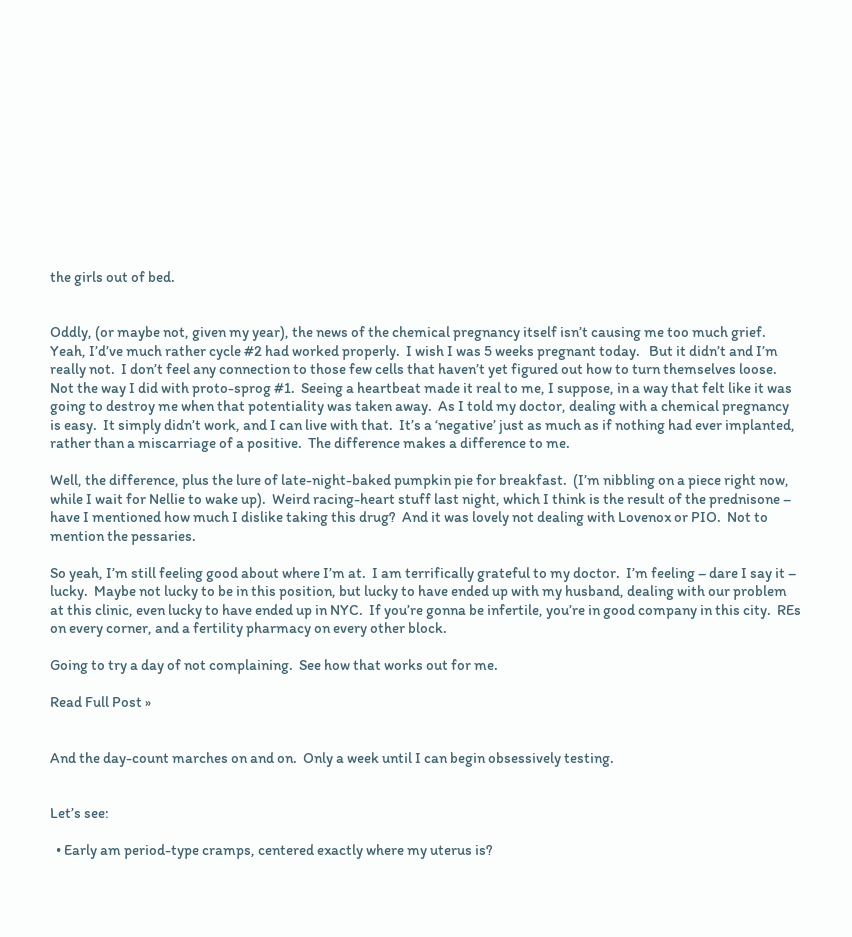the girls out of bed.


Oddly, (or maybe not, given my year), the news of the chemical pregnancy itself isn’t causing me too much grief.  Yeah, I’d’ve much rather cycle #2 had worked properly.  I wish I was 5 weeks pregnant today.   But it didn’t and I’m really not.  I don’t feel any connection to those few cells that haven’t yet figured out how to turn themselves loose.  Not the way I did with proto-sprog #1.  Seeing a heartbeat made it real to me, I suppose, in a way that felt like it was going to destroy me when that potentiality was taken away.  As I told my doctor, dealing with a chemical pregnancy is easy.  It simply didn’t work, and I can live with that.  It’s a ‘negative’ just as much as if nothing had ever implanted, rather than a miscarriage of a positive.  The difference makes a difference to me.

Well, the difference, plus the lure of late-night-baked pumpkin pie for breakfast.  (I’m nibbling on a piece right now, while I wait for Nellie to wake up).  Weird racing-heart stuff last night, which I think is the result of the prednisone – have I mentioned how much I dislike taking this drug?  And it was lovely not dealing with Lovenox or PIO.  Not to mention the pessaries.

So yeah, I’m still feeling good about where I’m at.  I am terrifically grateful to my doctor.  I’m feeling – dare I say it – lucky.  Maybe not lucky to be in this position, but lucky to have ended up with my husband, dealing with our problem at this clinic, even lucky to have ended up in NYC.  If you’re gonna be infertile, you’re in good company in this city.  REs on every corner, and a fertility pharmacy on every other block.

Going to try a day of not complaining.  See how that works out for me.

Read Full Post »


And the day-count marches on and on.  Only a week until I can begin obsessively testing.


Let’s see:

  • Early am period-type cramps, centered exactly where my uterus is?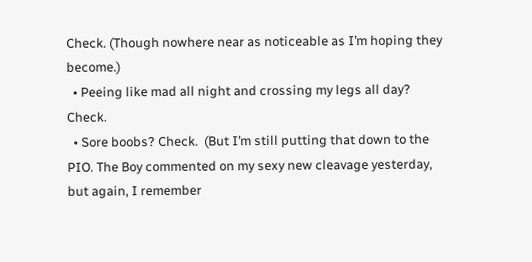Check. (Though nowhere near as noticeable as I’m hoping they become.)
  • Peeing like mad all night and crossing my legs all day? Check.
  • Sore boobs? Check.  (But I’m still putting that down to the PIO. The Boy commented on my sexy new cleavage yesterday, but again, I remember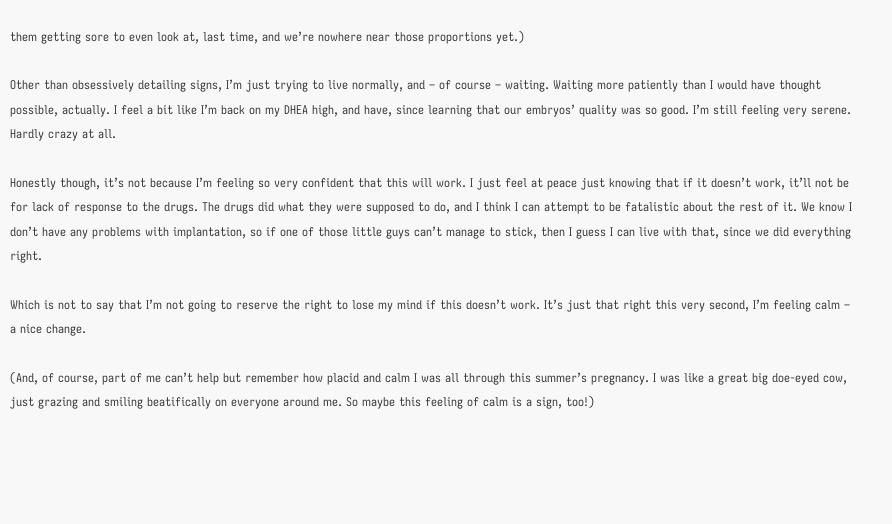them getting sore to even look at, last time, and we’re nowhere near those proportions yet.)

Other than obsessively detailing signs, I’m just trying to live normally, and – of course – waiting. Waiting more patiently than I would have thought possible, actually. I feel a bit like I’m back on my DHEA high, and have, since learning that our embryos’ quality was so good. I’m still feeling very serene. Hardly crazy at all.

Honestly though, it’s not because I’m feeling so very confident that this will work. I just feel at peace just knowing that if it doesn’t work, it’ll not be for lack of response to the drugs. The drugs did what they were supposed to do, and I think I can attempt to be fatalistic about the rest of it. We know I don’t have any problems with implantation, so if one of those little guys can’t manage to stick, then I guess I can live with that, since we did everything right.

Which is not to say that I’m not going to reserve the right to lose my mind if this doesn’t work. It’s just that right this very second, I’m feeling calm – a nice change.

(And, of course, part of me can’t help but remember how placid and calm I was all through this summer’s pregnancy. I was like a great big doe-eyed cow, just grazing and smiling beatifically on everyone around me. So maybe this feeling of calm is a sign, too!)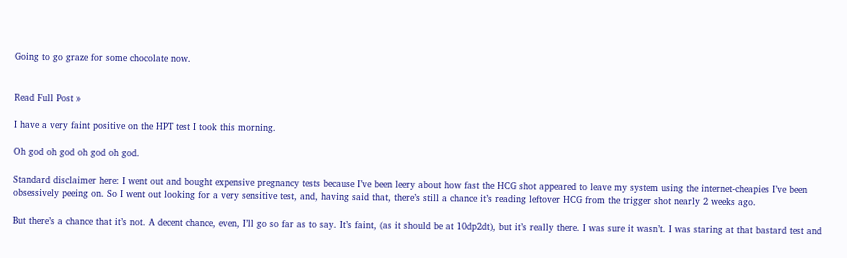Going to go graze for some chocolate now.


Read Full Post »

I have a very faint positive on the HPT test I took this morning.

Oh god oh god oh god oh god.

Standard disclaimer here: I went out and bought expensive pregnancy tests because I’ve been leery about how fast the HCG shot appeared to leave my system using the internet-cheapies I’ve been obsessively peeing on. So I went out looking for a very sensitive test, and, having said that, there’s still a chance it’s reading leftover HCG from the trigger shot nearly 2 weeks ago.

But there’s a chance that it’s not. A decent chance, even, I’ll go so far as to say. It’s faint, (as it should be at 10dp2dt), but it’s really there. I was sure it wasn’t. I was staring at that bastard test and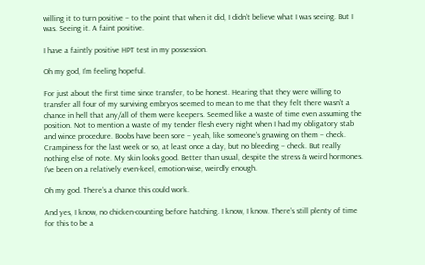willing it to turn positive – to the point that when it did, I didn’t believe what I was seeing. But I was. Seeing it. A faint positive.

I have a faintly positive HPT test in my possession.

Oh my god, I’m feeling hopeful.

For just about the first time since transfer, to be honest. Hearing that they were willing to transfer all four of my surviving embryos seemed to mean to me that they felt there wasn’t a chance in hell that any/all of them were keepers. Seemed like a waste of time even assuming the position. Not to mention a waste of my tender flesh every night when I had my obligatory stab and wince procedure. Boobs have been sore – yeah, like someone’s gnawing on them – check. Crampiness for the last week or so, at least once a day, but no bleeding – check. But really nothing else of note. My skin looks good. Better than usual, despite the stress & weird hormones. I’ve been on a relatively even-keel, emotion-wise, weirdly enough.

Oh my god. There’s a chance this could work.

And yes, I know, no chicken-counting before hatching. I know, I know. There’s still plenty of time for this to be a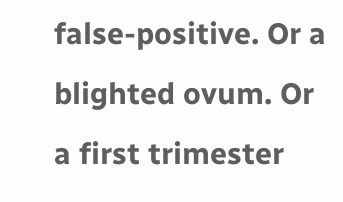false-positive. Or a blighted ovum. Or a first trimester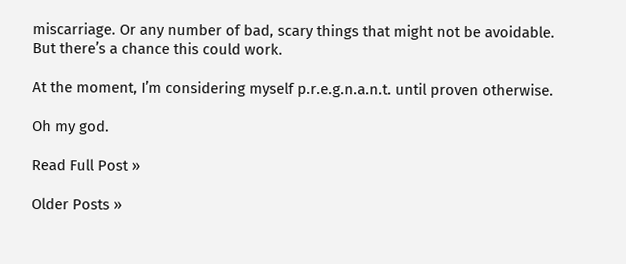miscarriage. Or any number of bad, scary things that might not be avoidable. But there’s a chance this could work.

At the moment, I’m considering myself p.r.e.g.n.a.n.t. until proven otherwise.

Oh my god.

Read Full Post »

Older Posts »